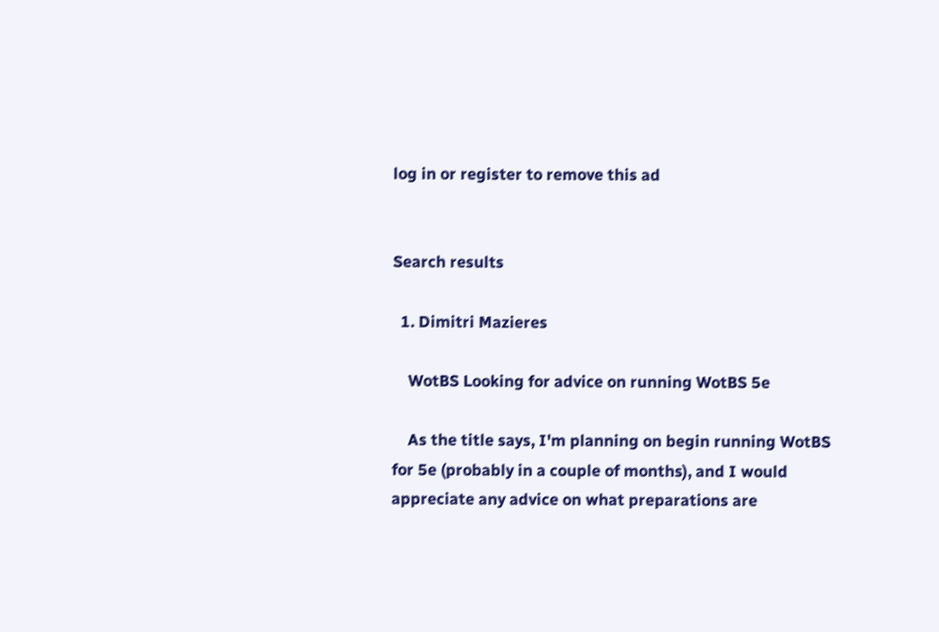log in or register to remove this ad


Search results

  1. Dimitri Mazieres

    WotBS Looking for advice on running WotBS 5e

    As the title says, I'm planning on begin running WotBS for 5e (probably in a couple of months), and I would appreciate any advice on what preparations are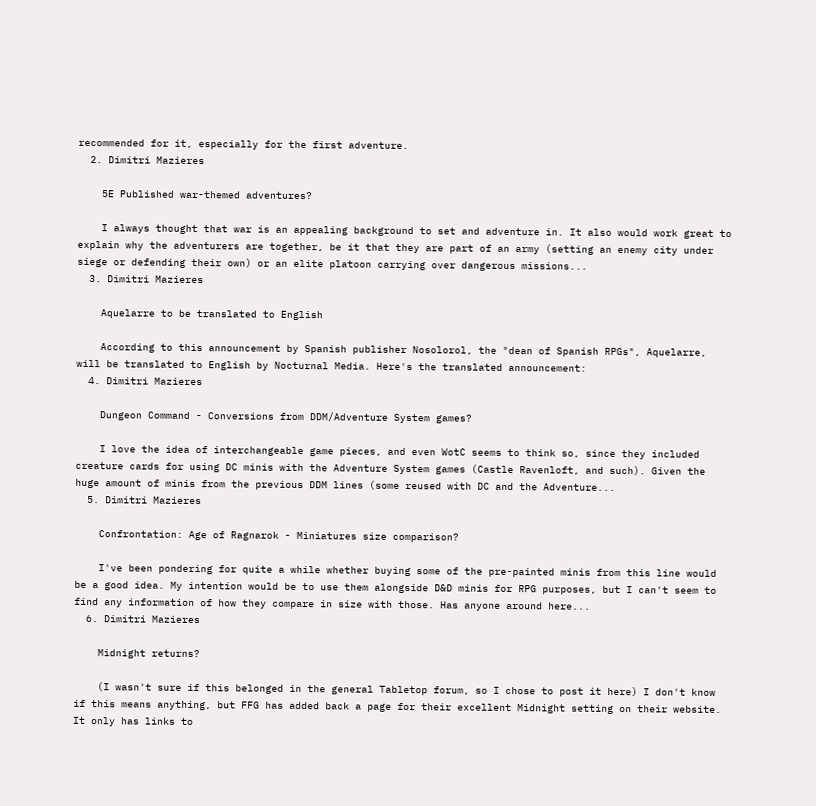recommended for it, especially for the first adventure.
  2. Dimitri Mazieres

    5E Published war-themed adventures?

    I always thought that war is an appealing background to set and adventure in. It also would work great to explain why the adventurers are together, be it that they are part of an army (setting an enemy city under siege or defending their own) or an elite platoon carrying over dangerous missions...
  3. Dimitri Mazieres

    Aquelarre to be translated to English

    According to this announcement by Spanish publisher Nosolorol, the "dean of Spanish RPGs", Aquelarre, will be translated to English by Nocturnal Media. Here's the translated announcement:
  4. Dimitri Mazieres

    Dungeon Command - Conversions from DDM/Adventure System games?

    I love the idea of interchangeable game pieces, and even WotC seems to think so, since they included creature cards for using DC minis with the Adventure System games (Castle Ravenloft, and such). Given the huge amount of minis from the previous DDM lines (some reused with DC and the Adventure...
  5. Dimitri Mazieres

    Confrontation: Age of Ragnarok - Miniatures size comparison?

    I've been pondering for quite a while whether buying some of the pre-painted minis from this line would be a good idea. My intention would be to use them alongside D&D minis for RPG purposes, but I can't seem to find any information of how they compare in size with those. Has anyone around here...
  6. Dimitri Mazieres

    Midnight returns?

    (I wasn't sure if this belonged in the general Tabletop forum, so I chose to post it here) I don't know if this means anything, but FFG has added back a page for their excellent Midnight setting on their website. It only has links to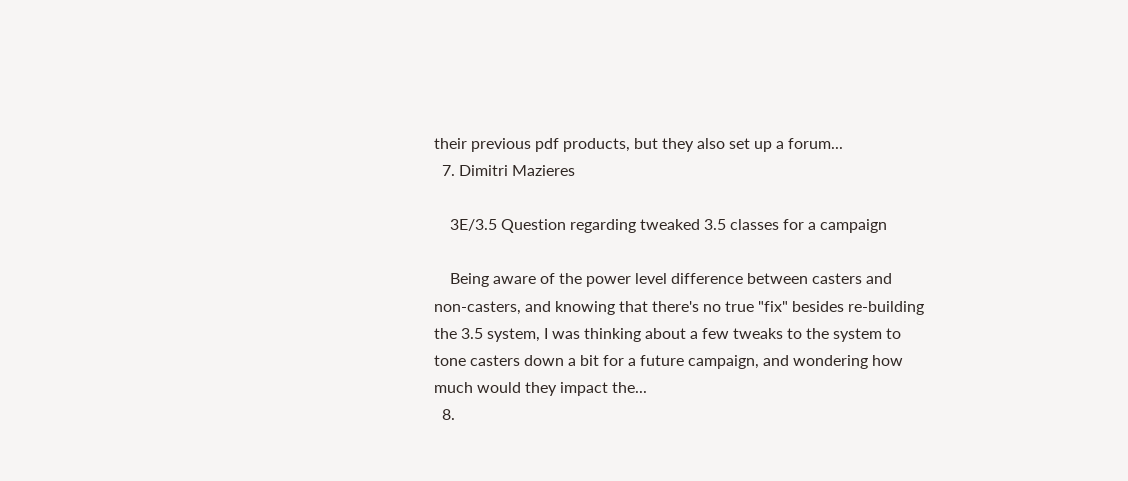their previous pdf products, but they also set up a forum...
  7. Dimitri Mazieres

    3E/3.5 Question regarding tweaked 3.5 classes for a campaign

    Being aware of the power level difference between casters and non-casters, and knowing that there's no true "fix" besides re-building the 3.5 system, I was thinking about a few tweaks to the system to tone casters down a bit for a future campaign, and wondering how much would they impact the...
  8.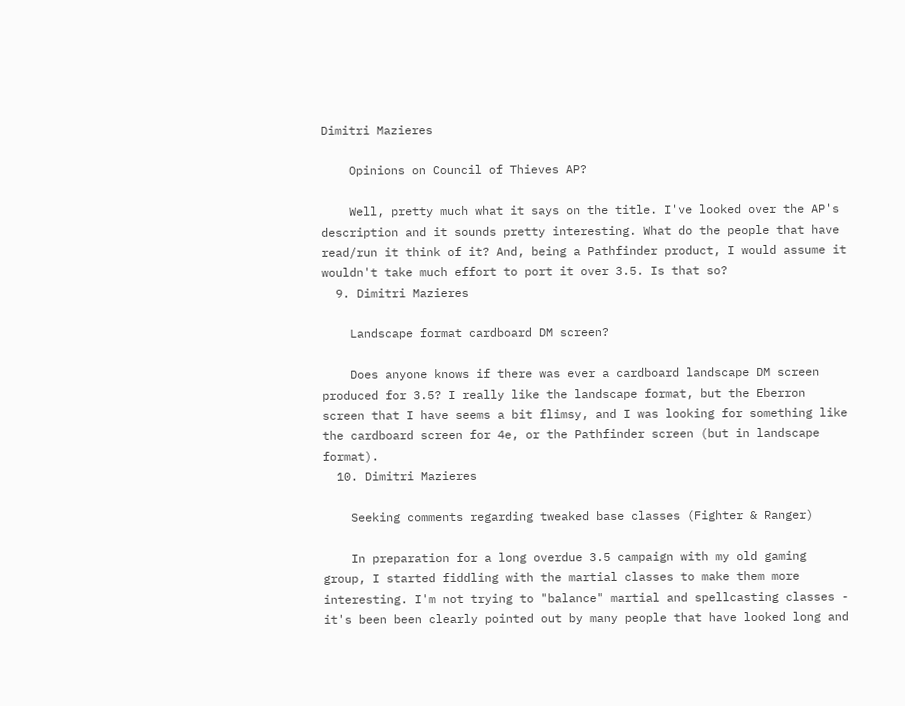Dimitri Mazieres

    Opinions on Council of Thieves AP?

    Well, pretty much what it says on the title. I've looked over the AP's description and it sounds pretty interesting. What do the people that have read/run it think of it? And, being a Pathfinder product, I would assume it wouldn't take much effort to port it over 3.5. Is that so?
  9. Dimitri Mazieres

    Landscape format cardboard DM screen?

    Does anyone knows if there was ever a cardboard landscape DM screen produced for 3.5? I really like the landscape format, but the Eberron screen that I have seems a bit flimsy, and I was looking for something like the cardboard screen for 4e, or the Pathfinder screen (but in landscape format).
  10. Dimitri Mazieres

    Seeking comments regarding tweaked base classes (Fighter & Ranger)

    In preparation for a long overdue 3.5 campaign with my old gaming group, I started fiddling with the martial classes to make them more interesting. I'm not trying to "balance" martial and spellcasting classes - it's been been clearly pointed out by many people that have looked long and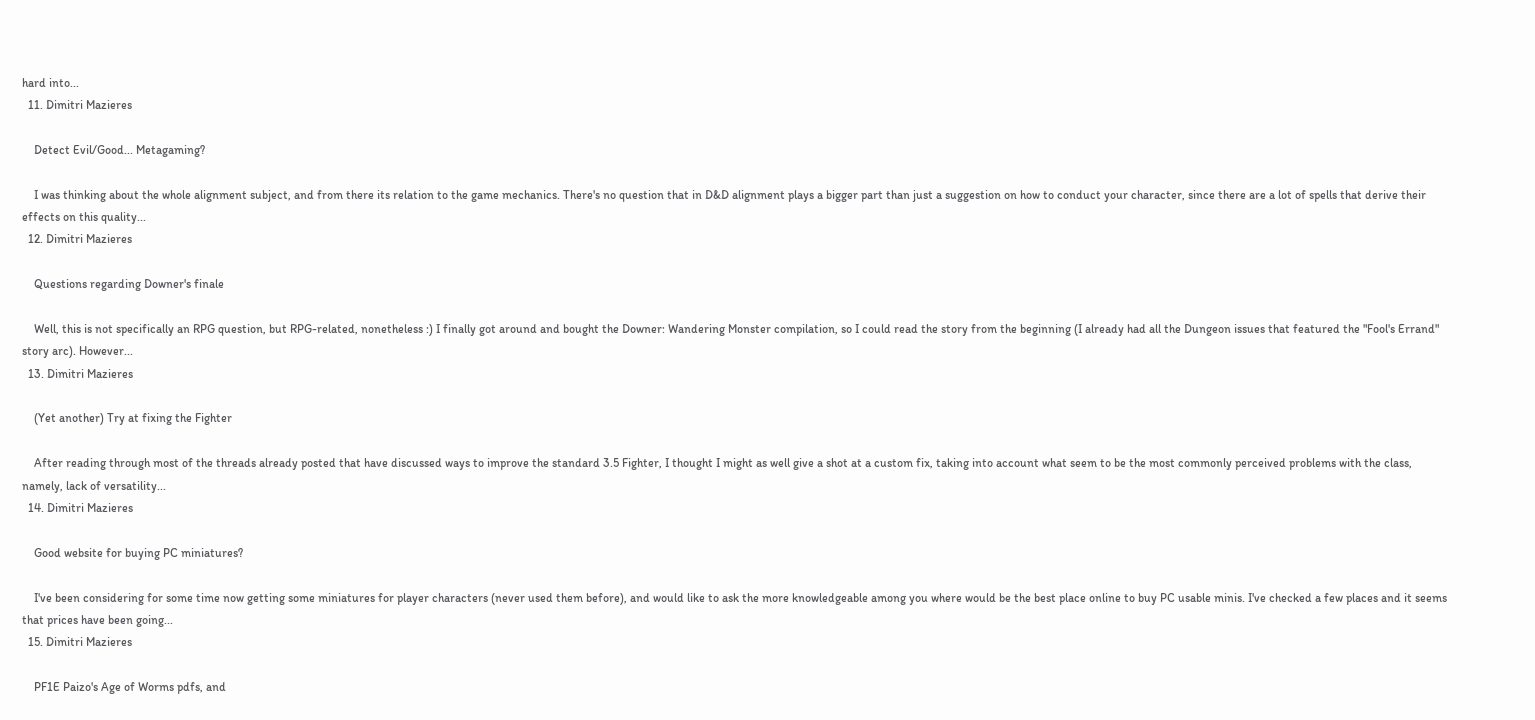hard into...
  11. Dimitri Mazieres

    Detect Evil/Good... Metagaming?

    I was thinking about the whole alignment subject, and from there its relation to the game mechanics. There's no question that in D&D alignment plays a bigger part than just a suggestion on how to conduct your character, since there are a lot of spells that derive their effects on this quality...
  12. Dimitri Mazieres

    Questions regarding Downer's finale

    Well, this is not specifically an RPG question, but RPG-related, nonetheless :) I finally got around and bought the Downer: Wandering Monster compilation, so I could read the story from the beginning (I already had all the Dungeon issues that featured the "Fool's Errand" story arc). However...
  13. Dimitri Mazieres

    (Yet another) Try at fixing the Fighter

    After reading through most of the threads already posted that have discussed ways to improve the standard 3.5 Fighter, I thought I might as well give a shot at a custom fix, taking into account what seem to be the most commonly perceived problems with the class, namely, lack of versatility...
  14. Dimitri Mazieres

    Good website for buying PC miniatures?

    I've been considering for some time now getting some miniatures for player characters (never used them before), and would like to ask the more knowledgeable among you where would be the best place online to buy PC usable minis. I've checked a few places and it seems that prices have been going...
  15. Dimitri Mazieres

    PF1E Paizo's Age of Worms pdfs, and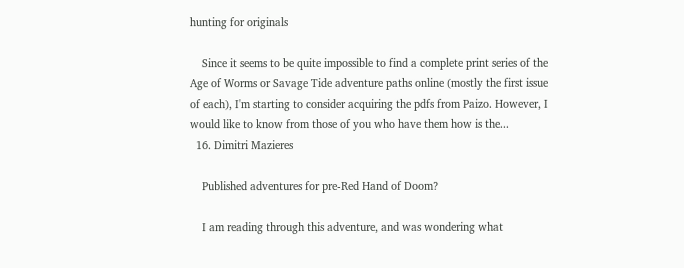hunting for originals

    Since it seems to be quite impossible to find a complete print series of the Age of Worms or Savage Tide adventure paths online (mostly the first issue of each), I'm starting to consider acquiring the pdfs from Paizo. However, I would like to know from those of you who have them how is the...
  16. Dimitri Mazieres

    Published adventures for pre-Red Hand of Doom?

    I am reading through this adventure, and was wondering what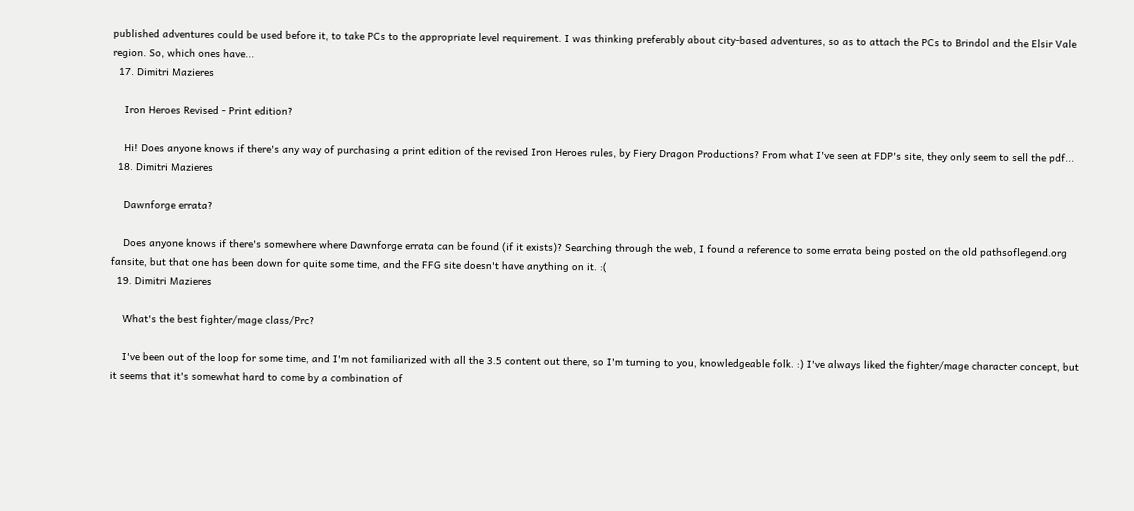published adventures could be used before it, to take PCs to the appropriate level requirement. I was thinking preferably about city-based adventures, so as to attach the PCs to Brindol and the Elsir Vale region. So, which ones have...
  17. Dimitri Mazieres

    Iron Heroes Revised - Print edition?

    Hi! Does anyone knows if there's any way of purchasing a print edition of the revised Iron Heroes rules, by Fiery Dragon Productions? From what I've seen at FDP's site, they only seem to sell the pdf...
  18. Dimitri Mazieres

    Dawnforge errata?

    Does anyone knows if there's somewhere where Dawnforge errata can be found (if it exists)? Searching through the web, I found a reference to some errata being posted on the old pathsoflegend.org fansite, but that one has been down for quite some time, and the FFG site doesn't have anything on it. :(
  19. Dimitri Mazieres

    What's the best fighter/mage class/Prc?

    I've been out of the loop for some time, and I'm not familiarized with all the 3.5 content out there, so I'm turning to you, knowledgeable folk. :) I've always liked the fighter/mage character concept, but it seems that it's somewhat hard to come by a combination of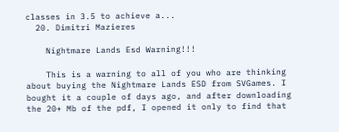classes in 3.5 to achieve a...
  20. Dimitri Mazieres

    Nightmare Lands Esd Warning!!!

    This is a warning to all of you who are thinking about buying the Nightmare Lands ESD from SVGames. I bought it a couple of days ago, and after downloading the 20+ Mb of the pdf, I opened it only to find that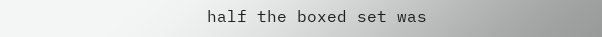half the boxed set was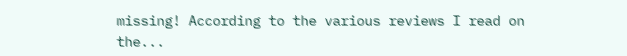missing! According to the various reviews I read on the...